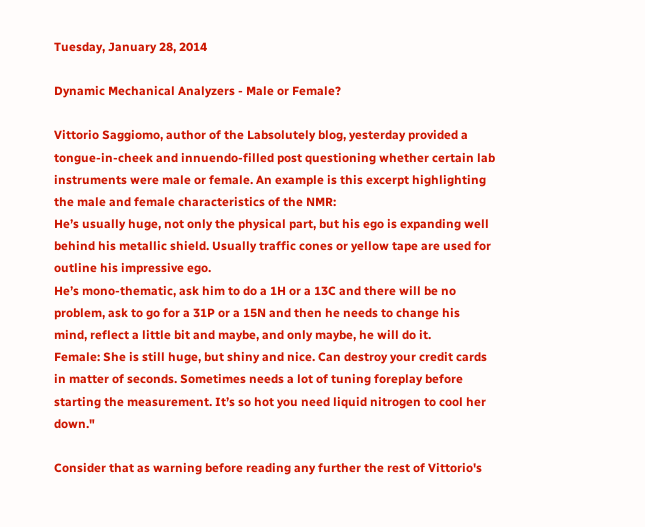Tuesday, January 28, 2014

Dynamic Mechanical Analyzers - Male or Female?

Vittorio Saggiomo, author of the Labsolutely blog, yesterday provided a tongue-in-cheek and innuendo-filled post questioning whether certain lab instruments were male or female. An example is this excerpt highlighting the male and female characteristics of the NMR:
He’s usually huge, not only the physical part, but his ego is expanding well behind his metallic shield. Usually traffic cones or yellow tape are used for outline his impressive ego.
He’s mono-thematic, ask him to do a 1H or a 13C and there will be no problem, ask to go for a 31P or a 15N and then he needs to change his mind, reflect a little bit and maybe, and only maybe, he will do it.
Female: She is still huge, but shiny and nice. Can destroy your credit cards in matter of seconds. Sometimes needs a lot of tuning foreplay before starting the measurement. It’s so hot you need liquid nitrogen to cool her down."

Consider that as warning before reading any further the rest of Vittorio's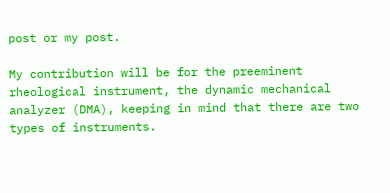post or my post.

My contribution will be for the preeminent rheological instrument, the dynamic mechanical analyzer (DMA), keeping in mind that there are two types of instruments.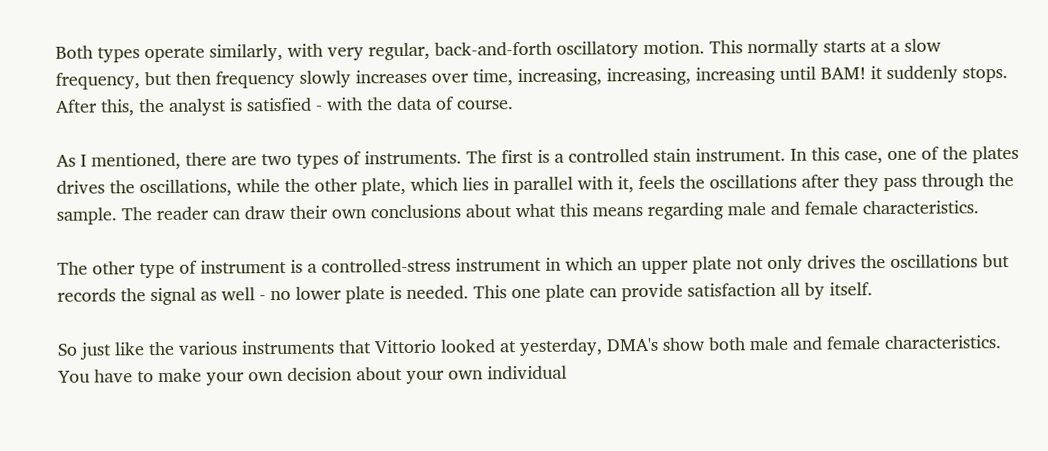Both types operate similarly, with very regular, back-and-forth oscillatory motion. This normally starts at a slow frequency, but then frequency slowly increases over time, increasing, increasing, increasing until BAM! it suddenly stops. After this, the analyst is satisfied - with the data of course.

As I mentioned, there are two types of instruments. The first is a controlled stain instrument. In this case, one of the plates drives the oscillations, while the other plate, which lies in parallel with it, feels the oscillations after they pass through the sample. The reader can draw their own conclusions about what this means regarding male and female characteristics.

The other type of instrument is a controlled-stress instrument in which an upper plate not only drives the oscillations but records the signal as well - no lower plate is needed. This one plate can provide satisfaction all by itself.

So just like the various instruments that Vittorio looked at yesterday, DMA's show both male and female characteristics. You have to make your own decision about your own individual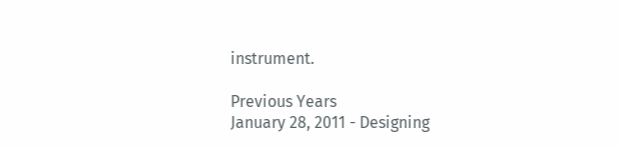instrument.

Previous Years
January 28, 2011 - Designing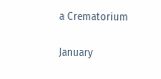a Crematorium

January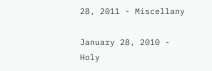28, 2011 - Miscellany

January 28, 2010 - Holy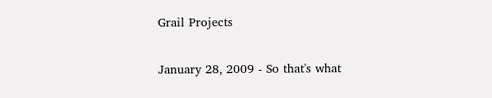Grail Projects

January 28, 2009 - So that's what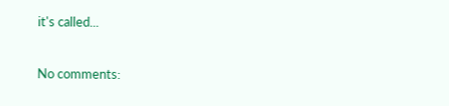it's called...

No comments: